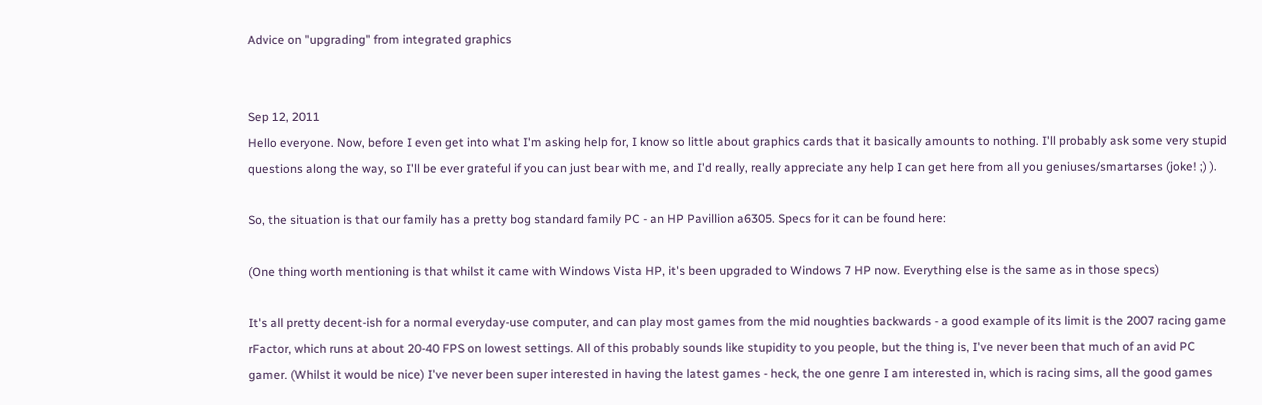Advice on "upgrading" from integrated graphics


Sep 12, 2011
Hello everyone. Now, before I even get into what I'm asking help for, I know so little about graphics cards that it basically amounts to nothing. I'll probably ask some very stupid questions along the way, so I'll be ever grateful if you can just bear with me, and I'd really, really appreciate any help I can get here from all you geniuses/smartarses (joke! ;) ).

So, the situation is that our family has a pretty bog standard family PC - an HP Pavillion a6305. Specs for it can be found here:

(One thing worth mentioning is that whilst it came with Windows Vista HP, it's been upgraded to Windows 7 HP now. Everything else is the same as in those specs)

It's all pretty decent-ish for a normal everyday-use computer, and can play most games from the mid noughties backwards - a good example of its limit is the 2007 racing game rFactor, which runs at about 20-40 FPS on lowest settings. All of this probably sounds like stupidity to you people, but the thing is, I've never been that much of an avid PC gamer. (Whilst it would be nice) I've never been super interested in having the latest games - heck, the one genre I am interested in, which is racing sims, all the good games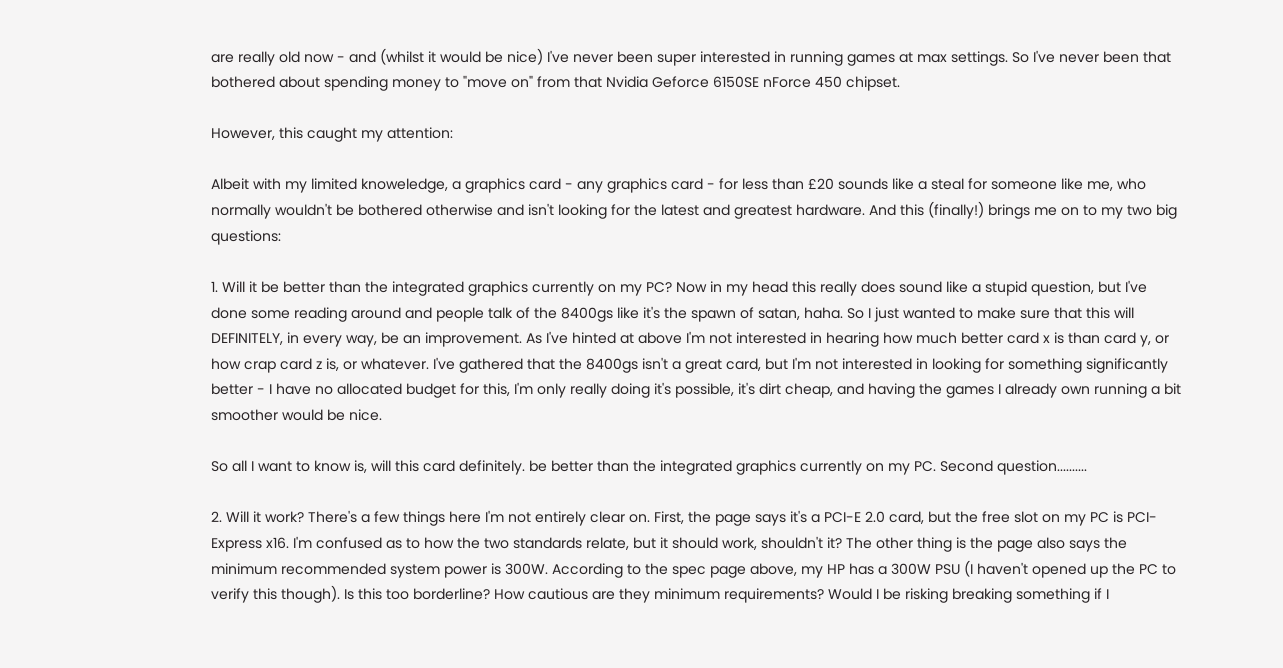are really old now - and (whilst it would be nice) I've never been super interested in running games at max settings. So I've never been that bothered about spending money to "move on" from that Nvidia Geforce 6150SE nForce 450 chipset.

However, this caught my attention:

Albeit with my limited knoweledge, a graphics card - any graphics card - for less than £20 sounds like a steal for someone like me, who normally wouldn't be bothered otherwise and isn't looking for the latest and greatest hardware. And this (finally!) brings me on to my two big questions:

1. Will it be better than the integrated graphics currently on my PC? Now in my head this really does sound like a stupid question, but I've done some reading around and people talk of the 8400gs like it's the spawn of satan, haha. So I just wanted to make sure that this will DEFINITELY, in every way, be an improvement. As I've hinted at above I'm not interested in hearing how much better card x is than card y, or how crap card z is, or whatever. I've gathered that the 8400gs isn't a great card, but I'm not interested in looking for something significantly better - I have no allocated budget for this, I'm only really doing it's possible, it's dirt cheap, and having the games I already own running a bit smoother would be nice.

So all I want to know is, will this card definitely. be better than the integrated graphics currently on my PC. Second question..........

2. Will it work? There's a few things here I'm not entirely clear on. First, the page says it's a PCI-E 2.0 card, but the free slot on my PC is PCI-Express x16. I'm confused as to how the two standards relate, but it should work, shouldn't it? The other thing is the page also says the minimum recommended system power is 300W. According to the spec page above, my HP has a 300W PSU (I haven't opened up the PC to verify this though). Is this too borderline? How cautious are they minimum requirements? Would I be risking breaking something if I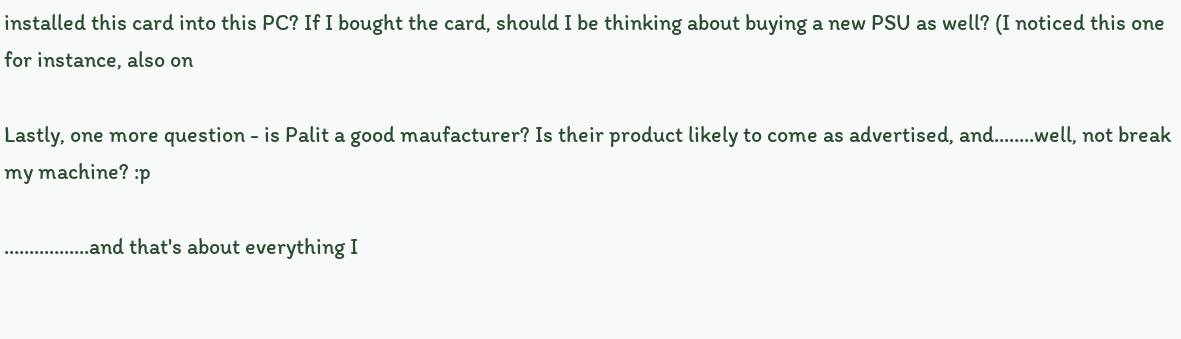installed this card into this PC? If I bought the card, should I be thinking about buying a new PSU as well? (I noticed this one for instance, also on

Lastly, one more question - is Palit a good maufacturer? Is their product likely to come as advertised, and........well, not break my machine? :p

.................and that's about everything I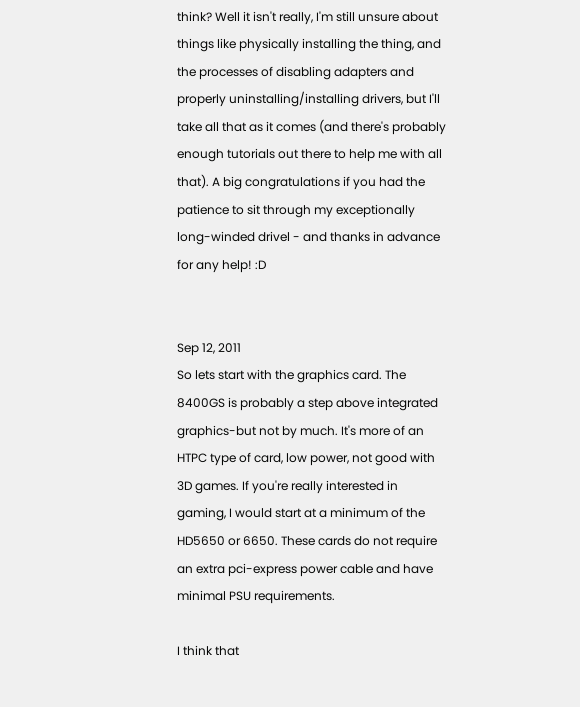think? Well it isn't really, I'm still unsure about things like physically installing the thing, and the processes of disabling adapters and properly uninstalling/installing drivers, but I'll take all that as it comes (and there's probably enough tutorials out there to help me with all that). A big congratulations if you had the patience to sit through my exceptionally long-winded drivel - and thanks in advance for any help! :D


Sep 12, 2011
So lets start with the graphics card. The 8400GS is probably a step above integrated graphics-but not by much. It's more of an HTPC type of card, low power, not good with 3D games. If you're really interested in gaming, I would start at a minimum of the HD5650 or 6650. These cards do not require an extra pci-express power cable and have minimal PSU requirements.

I think that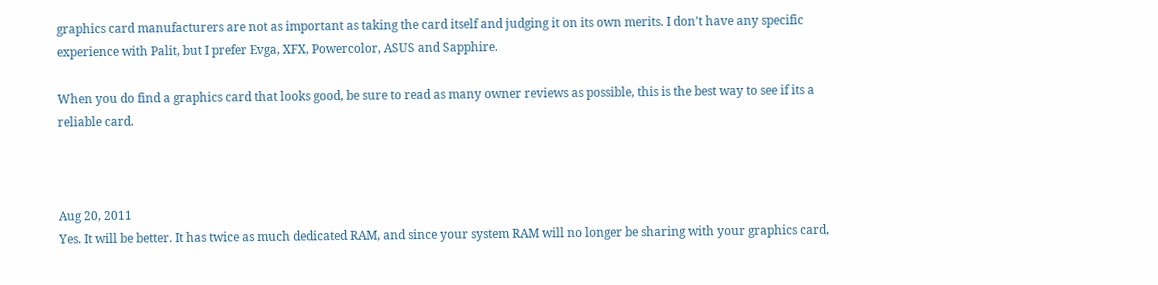graphics card manufacturers are not as important as taking the card itself and judging it on its own merits. I don't have any specific experience with Palit, but I prefer Evga, XFX, Powercolor, ASUS and Sapphire.

When you do find a graphics card that looks good, be sure to read as many owner reviews as possible, this is the best way to see if its a reliable card.



Aug 20, 2011
Yes. It will be better. It has twice as much dedicated RAM, and since your system RAM will no longer be sharing with your graphics card,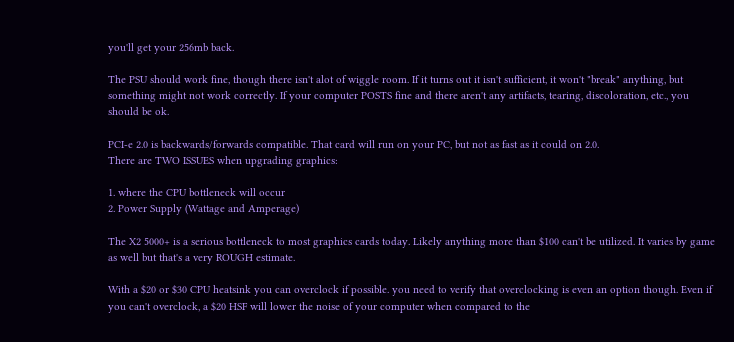you'll get your 256mb back.

The PSU should work fine, though there isn't alot of wiggle room. If it turns out it isn't sufficient, it won't "break" anything, but something might not work correctly. If your computer POSTS fine and there aren't any artifacts, tearing, discoloration, etc., you should be ok.

PCI-e 2.0 is backwards/forwards compatible. That card will run on your PC, but not as fast as it could on 2.0.
There are TWO ISSUES when upgrading graphics:

1. where the CPU bottleneck will occur
2. Power Supply (Wattage and Amperage)

The X2 5000+ is a serious bottleneck to most graphics cards today. Likely anything more than $100 can't be utilized. It varies by game as well but that's a very ROUGH estimate.

With a $20 or $30 CPU heatsink you can overclock if possible. you need to verify that overclocking is even an option though. Even if you can't overclock, a $20 HSF will lower the noise of your computer when compared to the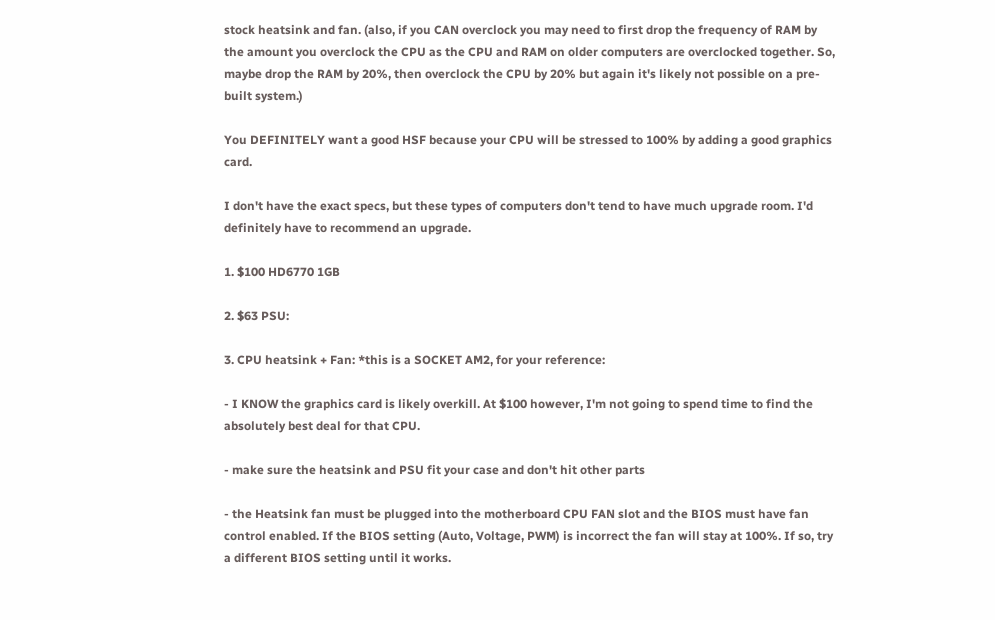stock heatsink and fan. (also, if you CAN overclock you may need to first drop the frequency of RAM by the amount you overclock the CPU as the CPU and RAM on older computers are overclocked together. So, maybe drop the RAM by 20%, then overclock the CPU by 20% but again it's likely not possible on a pre-built system.)

You DEFINITELY want a good HSF because your CPU will be stressed to 100% by adding a good graphics card.

I don't have the exact specs, but these types of computers don't tend to have much upgrade room. I'd definitely have to recommend an upgrade.

1. $100 HD6770 1GB

2. $63 PSU:

3. CPU heatsink + Fan: *this is a SOCKET AM2, for your reference:

- I KNOW the graphics card is likely overkill. At $100 however, I'm not going to spend time to find the absolutely best deal for that CPU.

- make sure the heatsink and PSU fit your case and don't hit other parts

- the Heatsink fan must be plugged into the motherboard CPU FAN slot and the BIOS must have fan control enabled. If the BIOS setting (Auto, Voltage, PWM) is incorrect the fan will stay at 100%. If so, try a different BIOS setting until it works.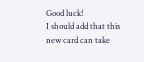Good luck!
I should add that this new card can take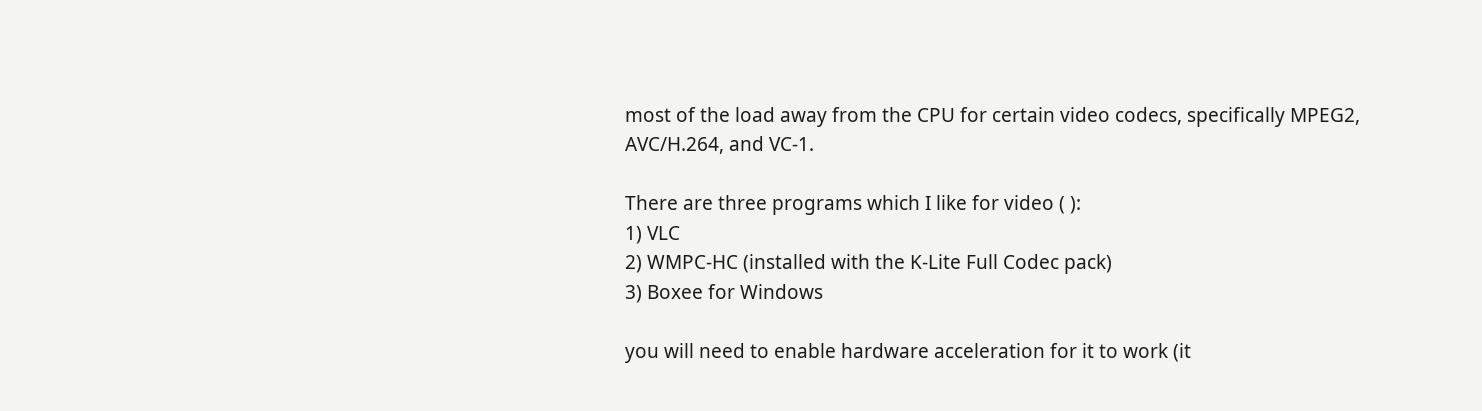most of the load away from the CPU for certain video codecs, specifically MPEG2, AVC/H.264, and VC-1.

There are three programs which I like for video ( ):
1) VLC
2) WMPC-HC (installed with the K-Lite Full Codec pack)
3) Boxee for Windows

you will need to enable hardware acceleration for it to work (it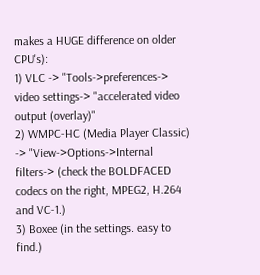makes a HUGE difference on older CPU's):
1) VLC -> "Tools->preferences-> video settings-> "accelerated video output (overlay)"
2) WMPC-HC (Media Player Classic) -> "View->Options->Internal filters-> (check the BOLDFACED codecs on the right, MPEG2, H.264 and VC-1.)
3) Boxee (in the settings. easy to find.)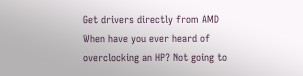Get drivers directly from AMD
When have you ever heard of overclocking an HP? Not going to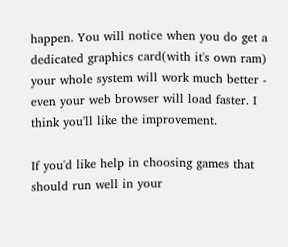happen. You will notice when you do get a dedicated graphics card(with it's own ram) your whole system will work much better - even your web browser will load faster. I think you'll like the improvement.

If you'd like help in choosing games that should run well in your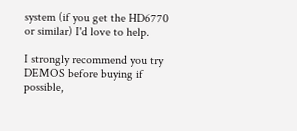system (if you get the HD6770 or similar) I'd love to help.

I strongly recommend you try DEMOS before buying if possible,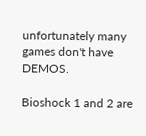unfortunately many games don't have DEMOS.

Bioshock 1 and 2 are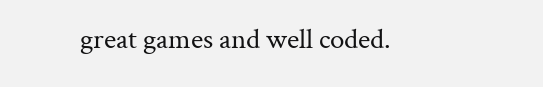great games and well coded.